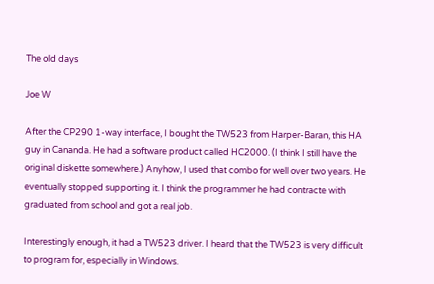The old days

Joe W

After the CP290 1-way interface, I bought the TW523 from Harper-Baran, this HA guy in Cananda. He had a software product called HC2000. (I think I still have the original diskette somewhere.) Anyhow, I used that combo for well over two years. He eventually stopped supporting it. I think the programmer he had contracte with graduated from school and got a real job.

Interestingly enough, it had a TW523 driver. I heard that the TW523 is very difficult to program for, especially in Windows.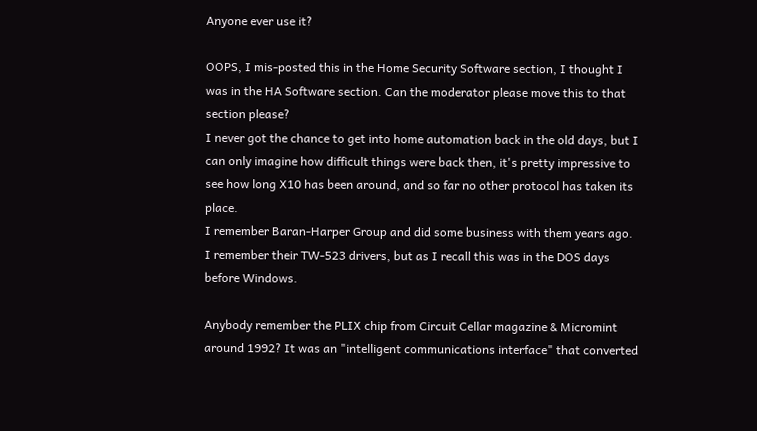Anyone ever use it?

OOPS, I mis-posted this in the Home Security Software section, I thought I was in the HA Software section. Can the moderator please move this to that section please?
I never got the chance to get into home automation back in the old days, but I can only imagine how difficult things were back then, it's pretty impressive to see how long X10 has been around, and so far no other protocol has taken its place.
I remember Baran-Harper Group and did some business with them years ago. I remember their TW-523 drivers, but as I recall this was in the DOS days before Windows.

Anybody remember the PLIX chip from Circuit Cellar magazine & Micromint around 1992? It was an "intelligent communications interface" that converted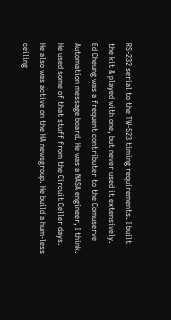RS-232 serial to the TW-523 timing requirements. I built the kit & played with one, but never used it extensively.
Ed Cheung was a frequent contributer to the Comuserve Automation message board. He was a NASA engineer, I think. He used some of that stuff from the Circuit Celler days. He also was active on the HA newsgroup. He build a hum-less ceiling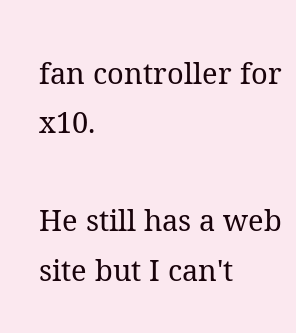fan controller for x10.

He still has a web site but I can't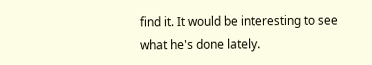find it. It would be interesting to see what he's done lately.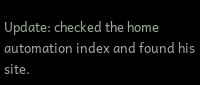Update: checked the home automation index and found his site.